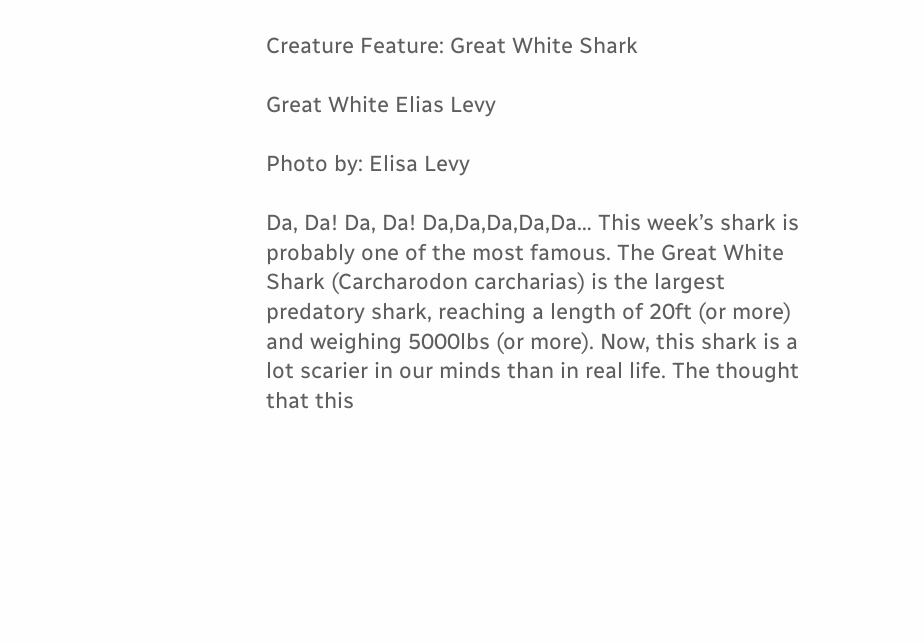Creature Feature: Great White Shark

Great White Elias Levy

Photo by: Elisa Levy

Da, Da! Da, Da! Da,Da,Da,Da,Da… This week’s shark is probably one of the most famous. The Great White Shark (Carcharodon carcharias) is the largest predatory shark, reaching a length of 20ft (or more) and weighing 5000lbs (or more). Now, this shark is a lot scarier in our minds than in real life. The thought that this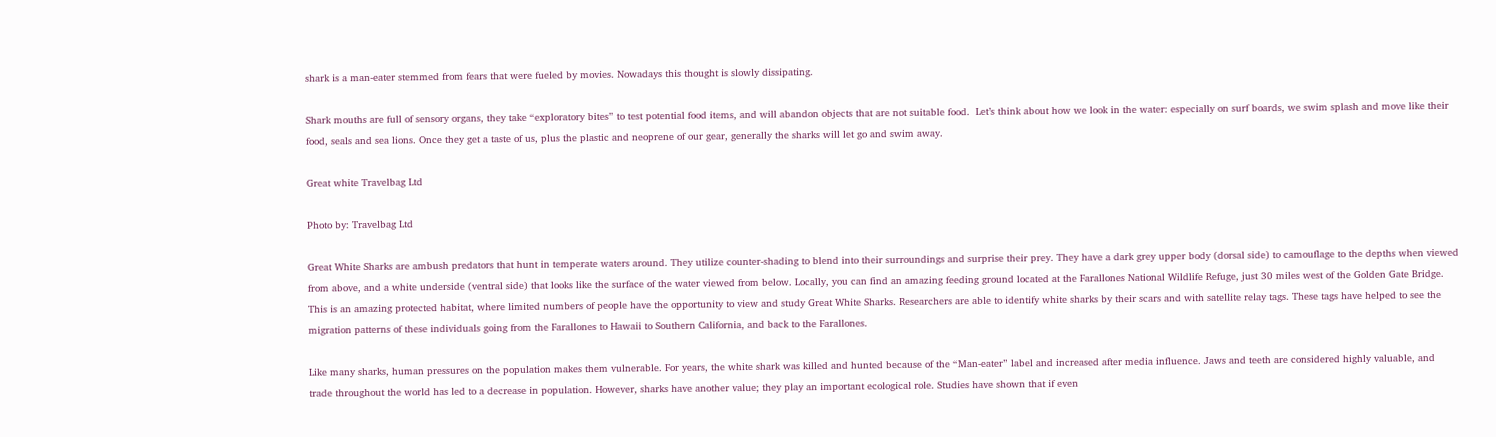shark is a man-eater stemmed from fears that were fueled by movies. Nowadays this thought is slowly dissipating.

Shark mouths are full of sensory organs, they take “exploratory bites” to test potential food items, and will abandon objects that are not suitable food.  Let’s think about how we look in the water: especially on surf boards, we swim splash and move like their food, seals and sea lions. Once they get a taste of us, plus the plastic and neoprene of our gear, generally the sharks will let go and swim away.

Great white Travelbag Ltd

Photo by: Travelbag Ltd

Great White Sharks are ambush predators that hunt in temperate waters around. They utilize counter-shading to blend into their surroundings and surprise their prey. They have a dark grey upper body (dorsal side) to camouflage to the depths when viewed from above, and a white underside (ventral side) that looks like the surface of the water viewed from below. Locally, you can find an amazing feeding ground located at the Farallones National Wildlife Refuge, just 30 miles west of the Golden Gate Bridge. This is an amazing protected habitat, where limited numbers of people have the opportunity to view and study Great White Sharks. Researchers are able to identify white sharks by their scars and with satellite relay tags. These tags have helped to see the migration patterns of these individuals going from the Farallones to Hawaii to Southern California, and back to the Farallones.

Like many sharks, human pressures on the population makes them vulnerable. For years, the white shark was killed and hunted because of the “Man-eater” label and increased after media influence. Jaws and teeth are considered highly valuable, and trade throughout the world has led to a decrease in population. However, sharks have another value; they play an important ecological role. Studies have shown that if even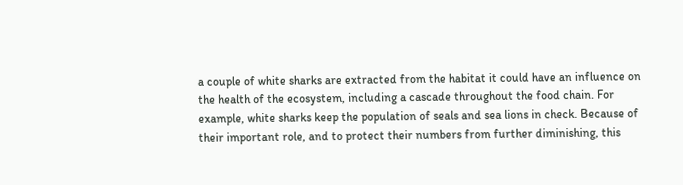a couple of white sharks are extracted from the habitat it could have an influence on the health of the ecosystem, including a cascade throughout the food chain. For example, white sharks keep the population of seals and sea lions in check. Because of their important role, and to protect their numbers from further diminishing, this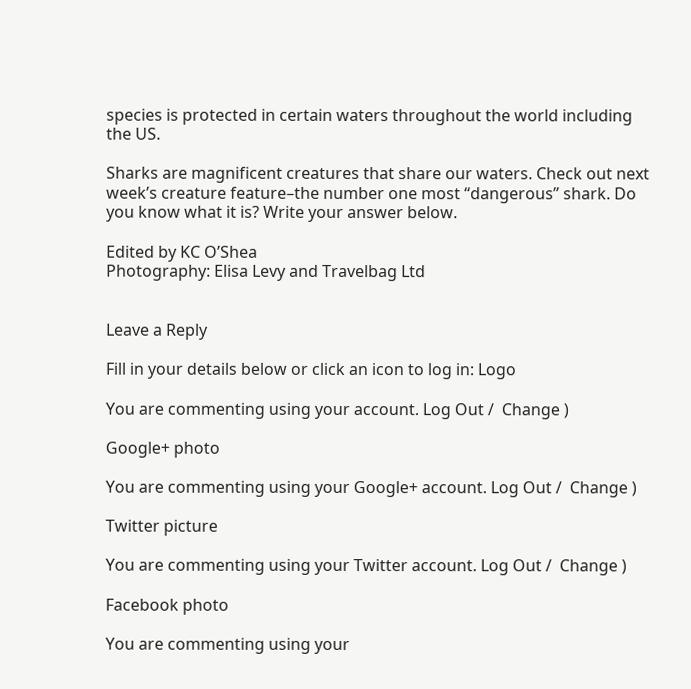species is protected in certain waters throughout the world including the US.

Sharks are magnificent creatures that share our waters. Check out next week’s creature feature–the number one most “dangerous” shark. Do you know what it is? Write your answer below.

Edited by KC O’Shea
Photography: Elisa Levy and Travelbag Ltd


Leave a Reply

Fill in your details below or click an icon to log in: Logo

You are commenting using your account. Log Out /  Change )

Google+ photo

You are commenting using your Google+ account. Log Out /  Change )

Twitter picture

You are commenting using your Twitter account. Log Out /  Change )

Facebook photo

You are commenting using your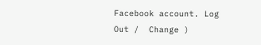Facebook account. Log Out /  Change )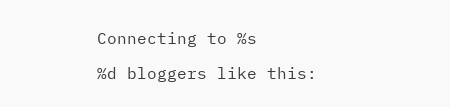Connecting to %s

%d bloggers like this: